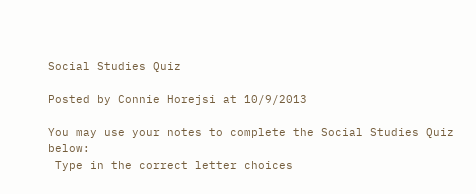Social Studies Quiz

Posted by Connie Horejsi at 10/9/2013

You may use your notes to complete the Social Studies Quiz below:
 Type in the correct letter choices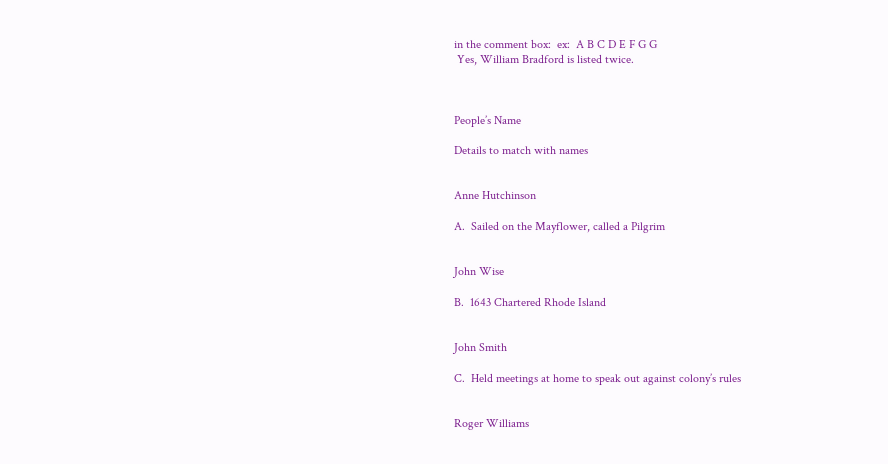in the comment box:  ex:  A B C D E F G G
 Yes, William Bradford is listed twice.



People’s Name

Details to match with names


Anne Hutchinson

A.  Sailed on the Mayflower, called a Pilgrim


John Wise

B.  1643 Chartered Rhode Island


John Smith

C.  Held meetings at home to speak out against colony’s rules


Roger Williams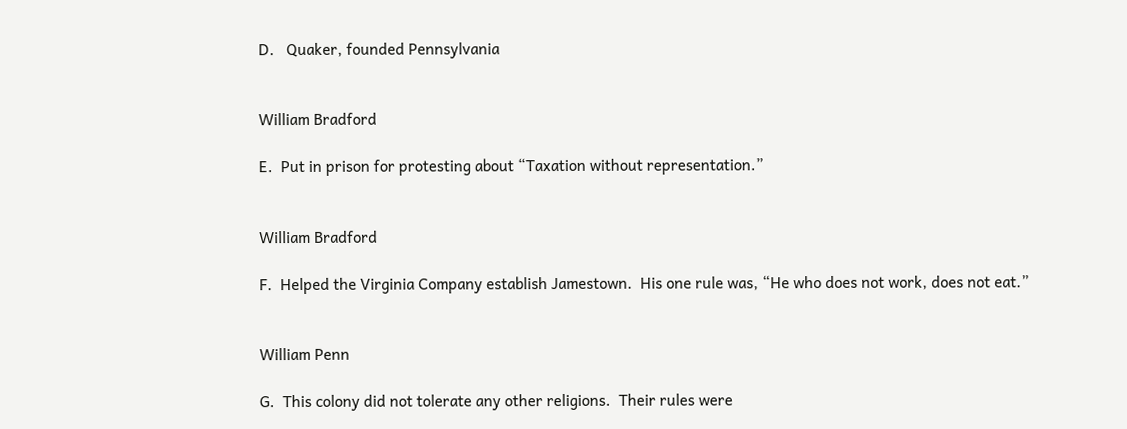D.   Quaker, founded Pennsylvania


William Bradford

E.  Put in prison for protesting about “Taxation without representation.”


William Bradford

F.  Helped the Virginia Company establish Jamestown.  His one rule was, “He who does not work, does not eat.”


William Penn

G.  This colony did not tolerate any other religions.  Their rules were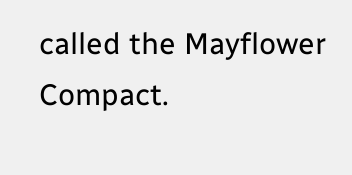called the Mayflower Compact.